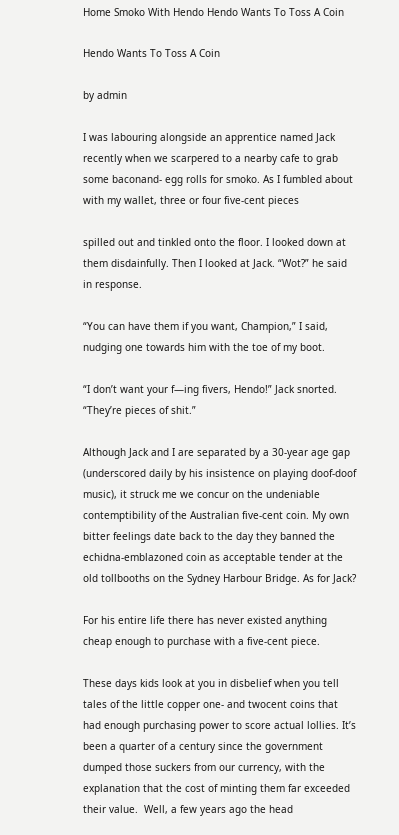Home Smoko With Hendo Hendo Wants To Toss A Coin

Hendo Wants To Toss A Coin

by admin

I was labouring alongside an apprentice named Jack recently when we scarpered to a nearby cafe to grab some baconand- egg rolls for smoko. As I fumbled about with my wallet, three or four five-cent pieces

spilled out and tinkled onto the floor. I looked down at them disdainfully. Then I looked at Jack. “Wot?” he said in response.

“You can have them if you want, Champion,” I said, nudging one towards him with the toe of my boot.

“I don’t want your f—ing fivers, Hendo!” Jack snorted. “They’re pieces of shit.”

Although Jack and I are separated by a 30-year age gap (underscored daily by his insistence on playing doof-doof music), it struck me we concur on the undeniable contemptibility of the Australian five-cent coin. My own bitter feelings date back to the day they banned the echidna-emblazoned coin as acceptable tender at the old tollbooths on the Sydney Harbour Bridge. As for Jack?

For his entire life there has never existed anything cheap enough to purchase with a five-cent piece.

These days kids look at you in disbelief when you tell tales of the little copper one- and twocent coins that had enough purchasing power to score actual lollies. It’s been a quarter of a century since the government dumped those suckers from our currency, with the explanation that the cost of minting them far exceeded their value.  Well, a few years ago the head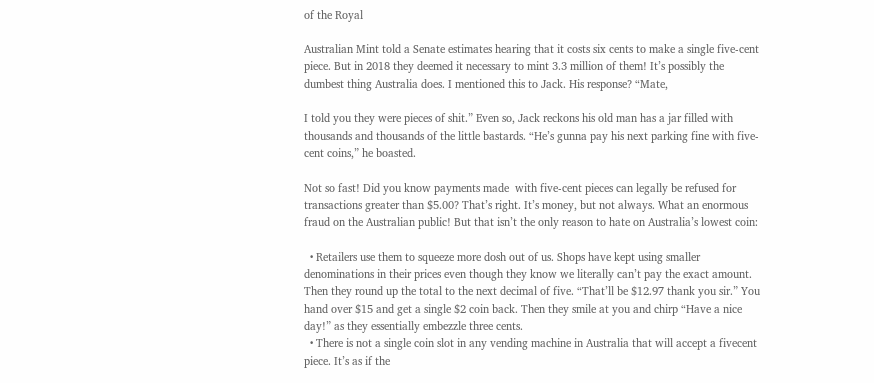of the Royal

Australian Mint told a Senate estimates hearing that it costs six cents to make a single five-cent piece. But in 2018 they deemed it necessary to mint 3.3 million of them! It’s possibly the dumbest thing Australia does. I mentioned this to Jack. His response? “Mate,

I told you they were pieces of shit.” Even so, Jack reckons his old man has a jar filled with thousands and thousands of the little bastards. “He’s gunna pay his next parking fine with five-cent coins,” he boasted.

Not so fast! Did you know payments made  with five-cent pieces can legally be refused for transactions greater than $5.00? That’s right. It’s money, but not always. What an enormous fraud on the Australian public! But that isn’t the only reason to hate on Australia’s lowest coin:

  • Retailers use them to squeeze more dosh out of us. Shops have kept using smaller denominations in their prices even though they know we literally can’t pay the exact amount. Then they round up the total to the next decimal of five. “That’ll be $12.97 thank you sir.” You hand over $15 and get a single $2 coin back. Then they smile at you and chirp “Have a nice day!” as they essentially embezzle three cents.
  • There is not a single coin slot in any vending machine in Australia that will accept a fivecent piece. It’s as if the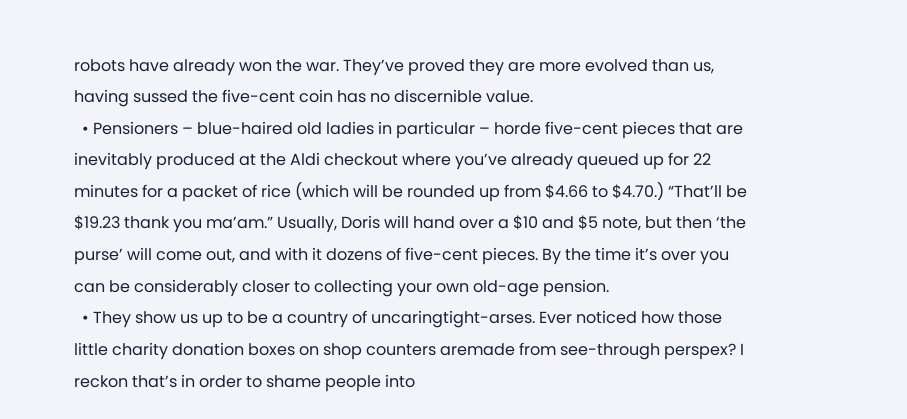robots have already won the war. They’ve proved they are more evolved than us, having sussed the five-cent coin has no discernible value.
  • Pensioners – blue-haired old ladies in particular – horde five-cent pieces that are inevitably produced at the Aldi checkout where you’ve already queued up for 22 minutes for a packet of rice (which will be rounded up from $4.66 to $4.70.) “That’ll be $19.23 thank you ma’am.” Usually, Doris will hand over a $10 and $5 note, but then ‘the purse’ will come out, and with it dozens of five-cent pieces. By the time it’s over you can be considerably closer to collecting your own old-age pension.
  • They show us up to be a country of uncaringtight-arses. Ever noticed how those little charity donation boxes on shop counters aremade from see-through perspex? I reckon that’s in order to shame people into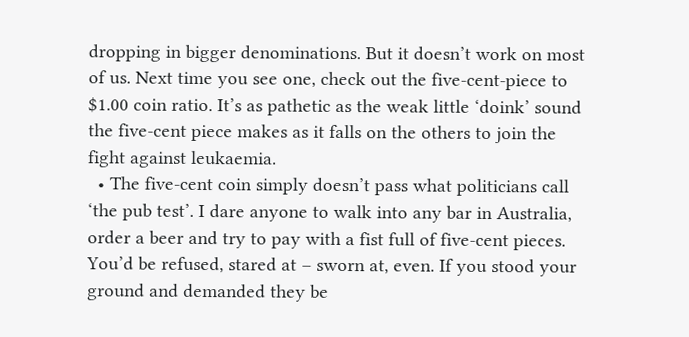dropping in bigger denominations. But it doesn’t work on most of us. Next time you see one, check out the five-cent-piece to $1.00 coin ratio. It’s as pathetic as the weak little ‘doink’ sound the five-cent piece makes as it falls on the others to join the fight against leukaemia.
  • The five-cent coin simply doesn’t pass what politicians call ‘the pub test’. I dare anyone to walk into any bar in Australia, order a beer and try to pay with a fist full of five-cent pieces. You’d be refused, stared at – sworn at, even. If you stood your ground and demanded they be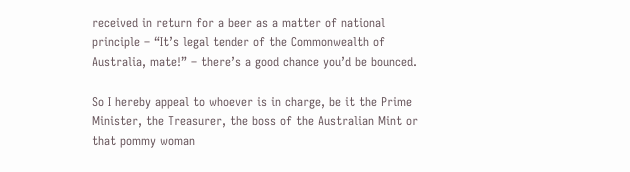received in return for a beer as a matter of national principle – “It’s legal tender of the Commonwealth of Australia, mate!” – there’s a good chance you’d be bounced.

So I hereby appeal to whoever is in charge, be it the Prime Minister, the Treasurer, the boss of the Australian Mint or that pommy woman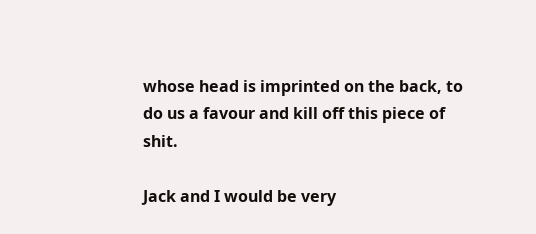whose head is imprinted on the back, to do us a favour and kill off this piece of shit.

Jack and I would be very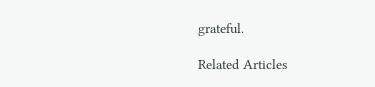grateful.

Related Articles